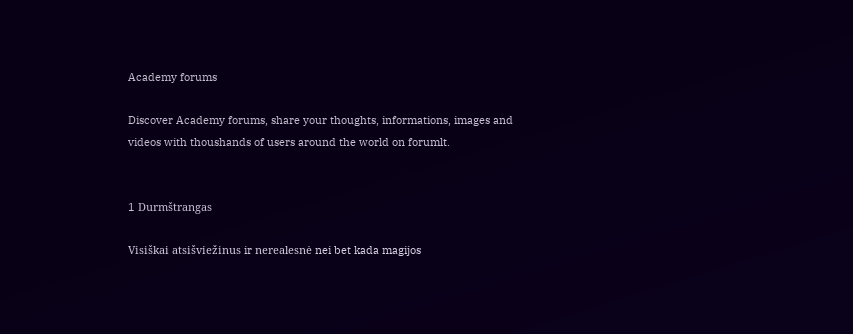Academy forums

Discover Academy forums, share your thoughts, informations, images and videos with thoushands of users around the world on forumlt.


1 Durmštrangas

Visiškai atsišviežinus ir nerealesnė nei bet kada magijos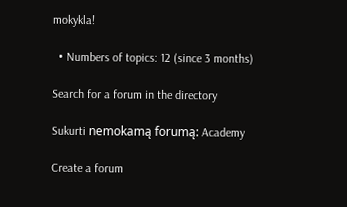mokykla!

  • Numbers of topics: 12 (since 3 months)

Search for a forum in the directory

Sukurti nemokamą forumą: Academy

Create a forum